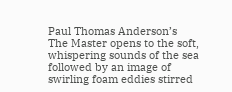Paul Thomas Anderson’s The Master opens to the soft, whispering sounds of the sea followed by an image of swirling foam eddies stirred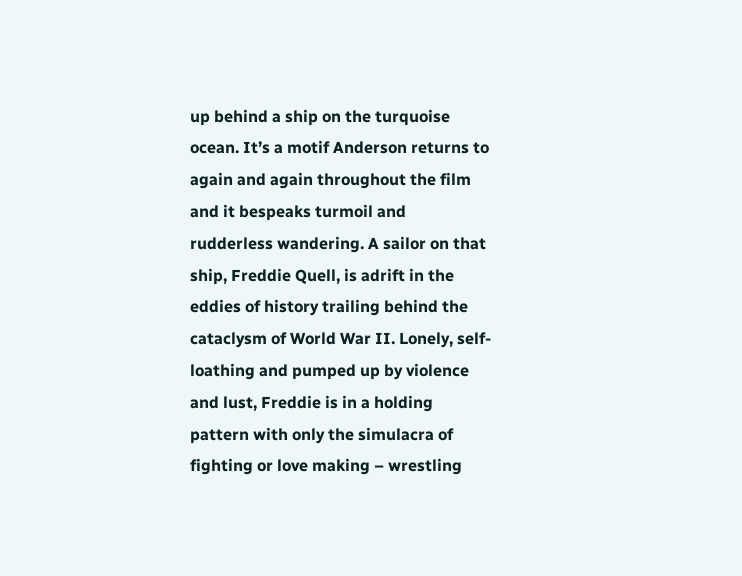up behind a ship on the turquoise ocean. It’s a motif Anderson returns to again and again throughout the film and it bespeaks turmoil and rudderless wandering. A sailor on that ship, Freddie Quell, is adrift in the eddies of history trailing behind the cataclysm of World War II. Lonely, self-loathing and pumped up by violence and lust, Freddie is in a holding pattern with only the simulacra of fighting or love making – wrestling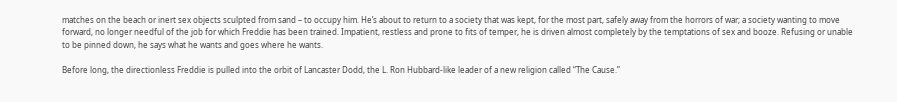matches on the beach or inert sex objects sculpted from sand – to occupy him. He’s about to return to a society that was kept, for the most part, safely away from the horrors of war; a society wanting to move forward, no longer needful of the job for which Freddie has been trained. Impatient, restless and prone to fits of temper, he is driven almost completely by the temptations of sex and booze. Refusing or unable to be pinned down, he says what he wants and goes where he wants.

Before long, the directionless Freddie is pulled into the orbit of Lancaster Dodd, the L. Ron Hubbard-like leader of a new religion called “The Cause.”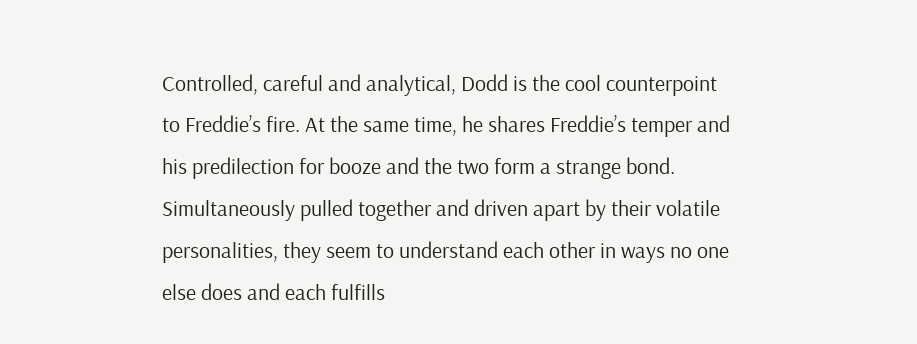Controlled, careful and analytical, Dodd is the cool counterpoint to Freddie’s fire. At the same time, he shares Freddie’s temper and his predilection for booze and the two form a strange bond. Simultaneously pulled together and driven apart by their volatile personalities, they seem to understand each other in ways no one else does and each fulfills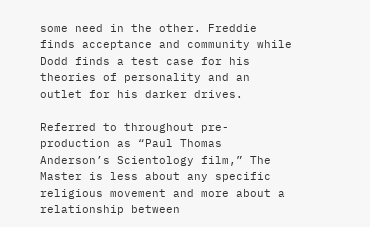some need in the other. Freddie finds acceptance and community while Dodd finds a test case for his theories of personality and an outlet for his darker drives.

Referred to throughout pre-production as “Paul Thomas Anderson’s Scientology film,” The Master is less about any specific religious movement and more about a relationship between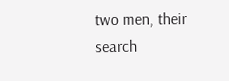two men, their search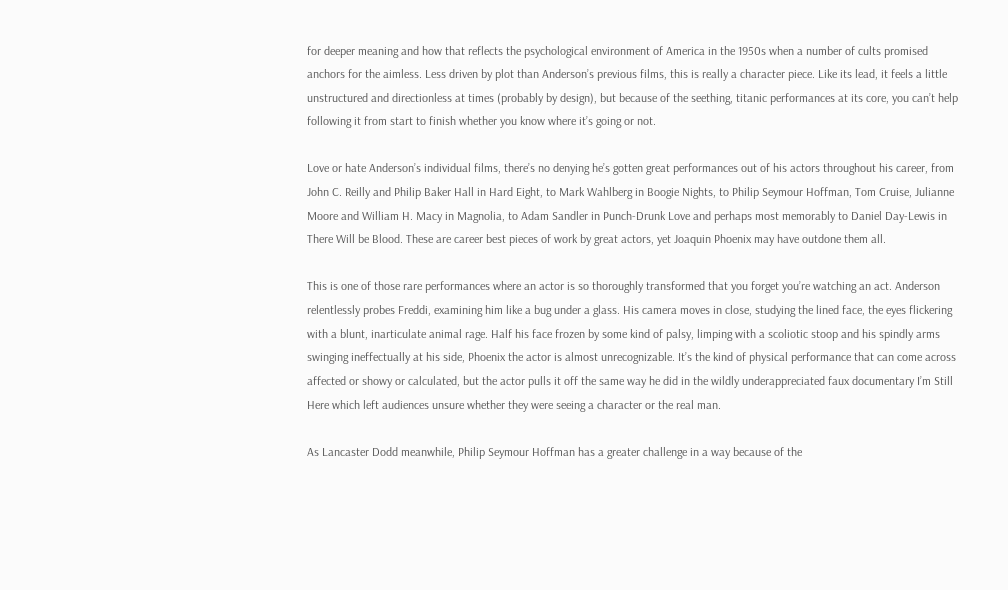for deeper meaning and how that reflects the psychological environment of America in the 1950s when a number of cults promised anchors for the aimless. Less driven by plot than Anderson’s previous films, this is really a character piece. Like its lead, it feels a little unstructured and directionless at times (probably by design), but because of the seething, titanic performances at its core, you can’t help following it from start to finish whether you know where it’s going or not.

Love or hate Anderson’s individual films, there’s no denying he’s gotten great performances out of his actors throughout his career, from John C. Reilly and Philip Baker Hall in Hard Eight, to Mark Wahlberg in Boogie Nights, to Philip Seymour Hoffman, Tom Cruise, Julianne Moore and William H. Macy in Magnolia, to Adam Sandler in Punch-Drunk Love and perhaps most memorably to Daniel Day-Lewis in There Will be Blood. These are career best pieces of work by great actors, yet Joaquin Phoenix may have outdone them all.

This is one of those rare performances where an actor is so thoroughly transformed that you forget you’re watching an act. Anderson relentlessly probes Freddi, examining him like a bug under a glass. His camera moves in close, studying the lined face, the eyes flickering with a blunt, inarticulate animal rage. Half his face frozen by some kind of palsy, limping with a scoliotic stoop and his spindly arms swinging ineffectually at his side, Phoenix the actor is almost unrecognizable. It’s the kind of physical performance that can come across affected or showy or calculated, but the actor pulls it off the same way he did in the wildly underappreciated faux documentary I’m Still Here which left audiences unsure whether they were seeing a character or the real man.

As Lancaster Dodd meanwhile, Philip Seymour Hoffman has a greater challenge in a way because of the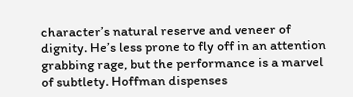character’s natural reserve and veneer of dignity. He’s less prone to fly off in an attention grabbing rage, but the performance is a marvel of subtlety. Hoffman dispenses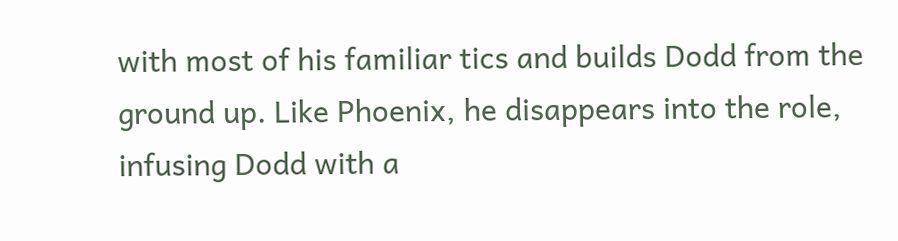with most of his familiar tics and builds Dodd from the ground up. Like Phoenix, he disappears into the role, infusing Dodd with a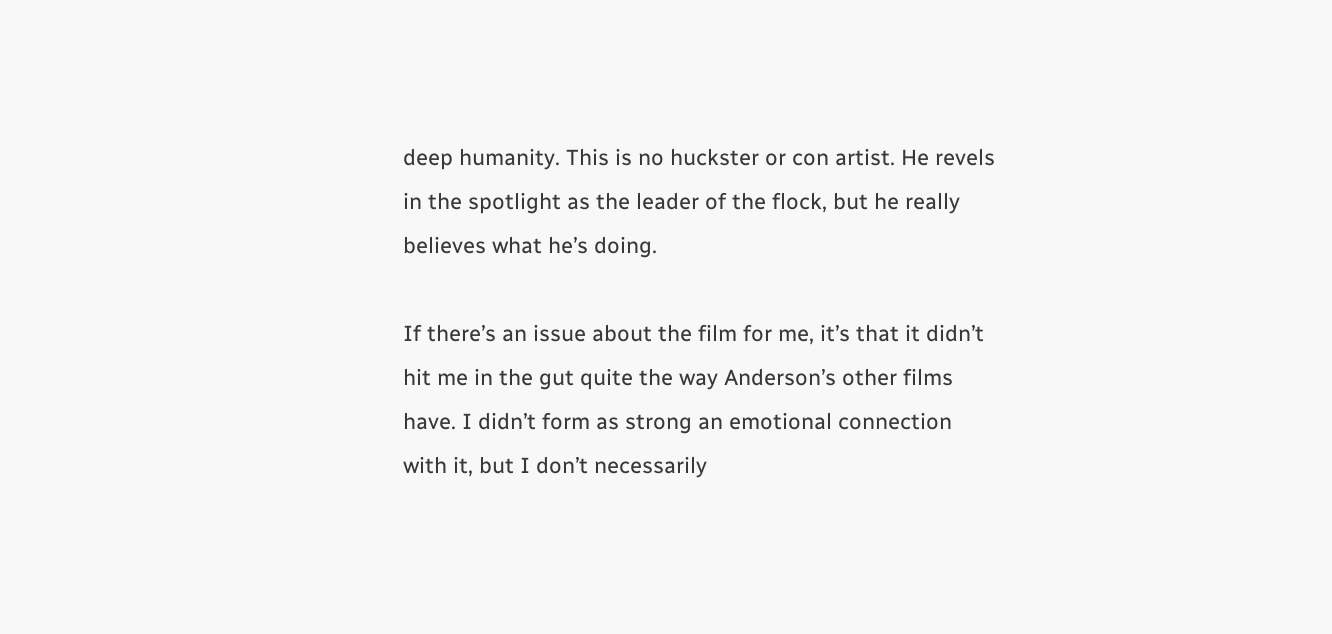deep humanity. This is no huckster or con artist. He revels in the spotlight as the leader of the flock, but he really believes what he’s doing.

If there’s an issue about the film for me, it’s that it didn’t hit me in the gut quite the way Anderson’s other films have. I didn’t form as strong an emotional connection with it, but I don’t necessarily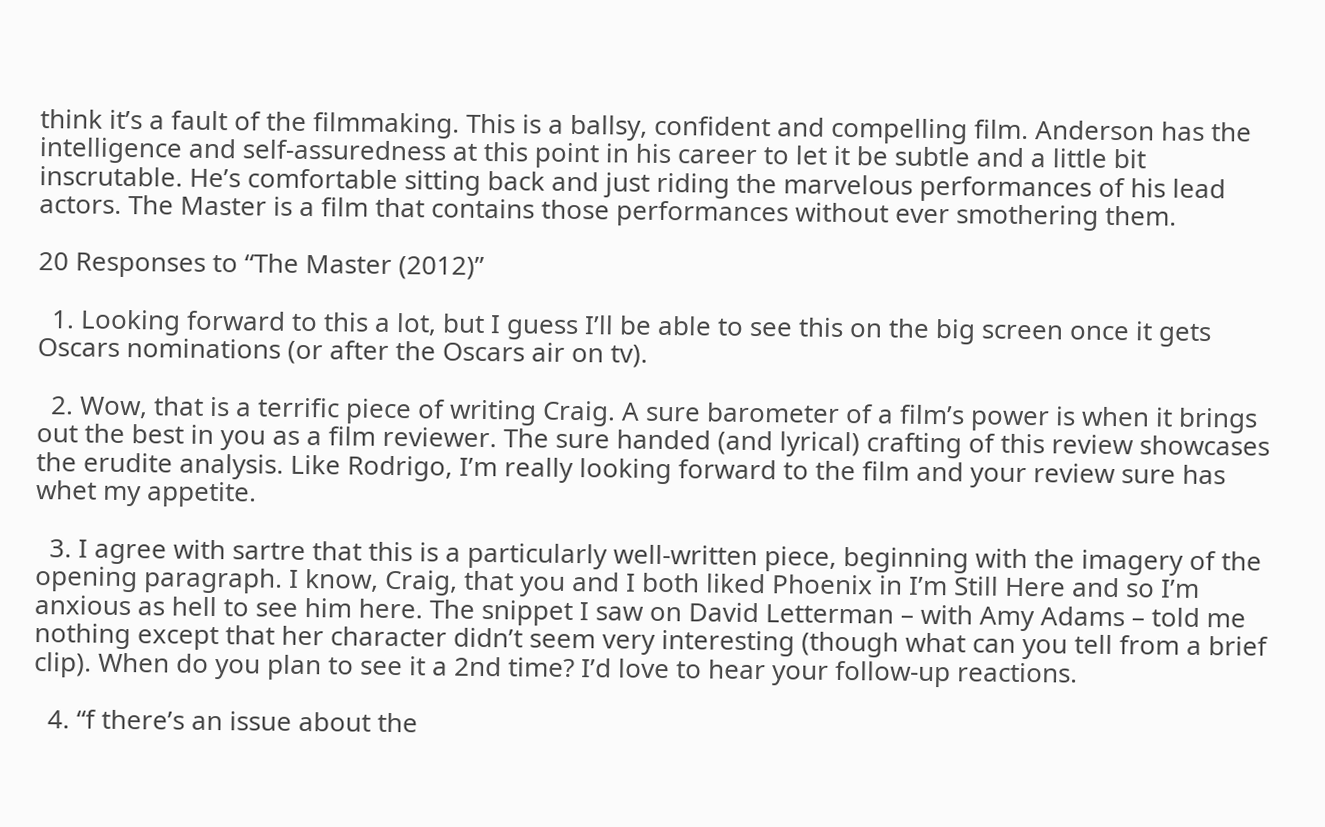think it’s a fault of the filmmaking. This is a ballsy, confident and compelling film. Anderson has the intelligence and self-assuredness at this point in his career to let it be subtle and a little bit inscrutable. He’s comfortable sitting back and just riding the marvelous performances of his lead actors. The Master is a film that contains those performances without ever smothering them.

20 Responses to “The Master (2012)”

  1. Looking forward to this a lot, but I guess I’ll be able to see this on the big screen once it gets Oscars nominations (or after the Oscars air on tv).

  2. Wow, that is a terrific piece of writing Craig. A sure barometer of a film’s power is when it brings out the best in you as a film reviewer. The sure handed (and lyrical) crafting of this review showcases the erudite analysis. Like Rodrigo, I’m really looking forward to the film and your review sure has whet my appetite.

  3. I agree with sartre that this is a particularly well-written piece, beginning with the imagery of the opening paragraph. I know, Craig, that you and I both liked Phoenix in I’m Still Here and so I’m anxious as hell to see him here. The snippet I saw on David Letterman – with Amy Adams – told me nothing except that her character didn’t seem very interesting (though what can you tell from a brief clip). When do you plan to see it a 2nd time? I’d love to hear your follow-up reactions.

  4. “f there’s an issue about the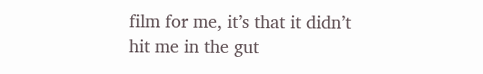film for me, it’s that it didn’t hit me in the gut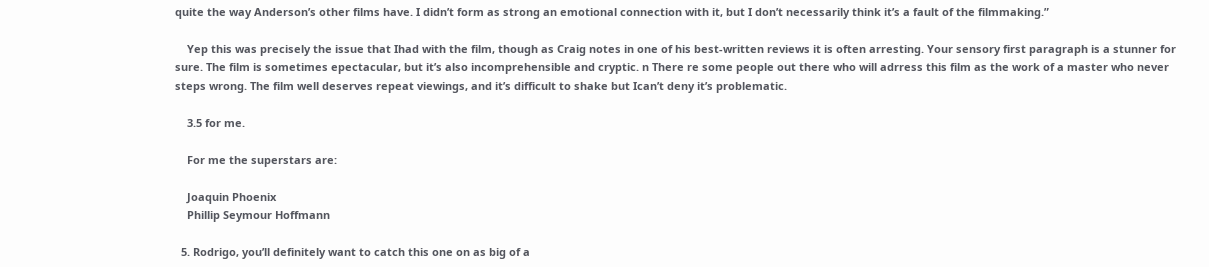quite the way Anderson’s other films have. I didn’t form as strong an emotional connection with it, but I don’t necessarily think it’s a fault of the filmmaking.”

    Yep this was precisely the issue that Ihad with the film, though as Craig notes in one of his best-written reviews it is often arresting. Your sensory first paragraph is a stunner for sure. The film is sometimes epectacular, but it’s also incomprehensible and cryptic. n There re some people out there who will adrress this film as the work of a master who never steps wrong. The film well deserves repeat viewings, and it’s difficult to shake but Ican’t deny it’s problematic.

    3.5 for me.

    For me the superstars are:

    Joaquin Phoenix
    Phillip Seymour Hoffmann

  5. Rodrigo, you’ll definitely want to catch this one on as big of a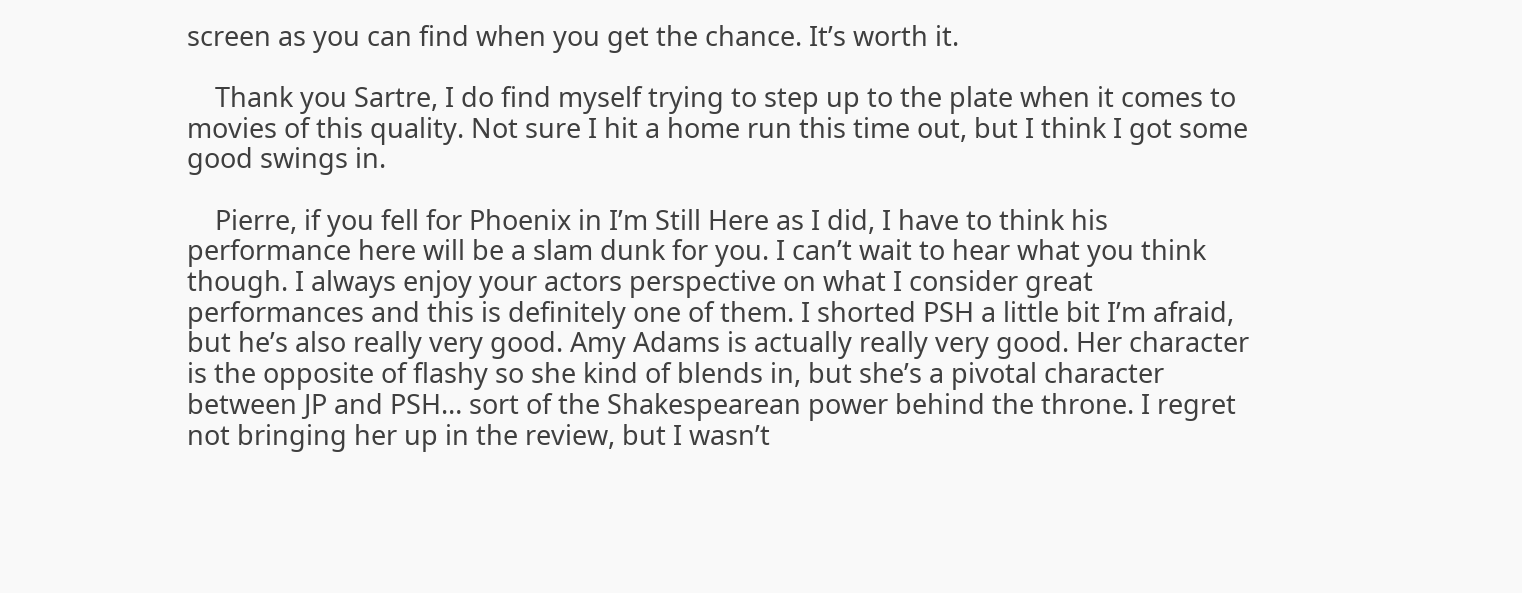screen as you can find when you get the chance. It’s worth it.

    Thank you Sartre, I do find myself trying to step up to the plate when it comes to movies of this quality. Not sure I hit a home run this time out, but I think I got some good swings in.

    Pierre, if you fell for Phoenix in I’m Still Here as I did, I have to think his performance here will be a slam dunk for you. I can’t wait to hear what you think though. I always enjoy your actors perspective on what I consider great performances and this is definitely one of them. I shorted PSH a little bit I’m afraid, but he’s also really very good. Amy Adams is actually really very good. Her character is the opposite of flashy so she kind of blends in, but she’s a pivotal character between JP and PSH… sort of the Shakespearean power behind the throne. I regret not bringing her up in the review, but I wasn’t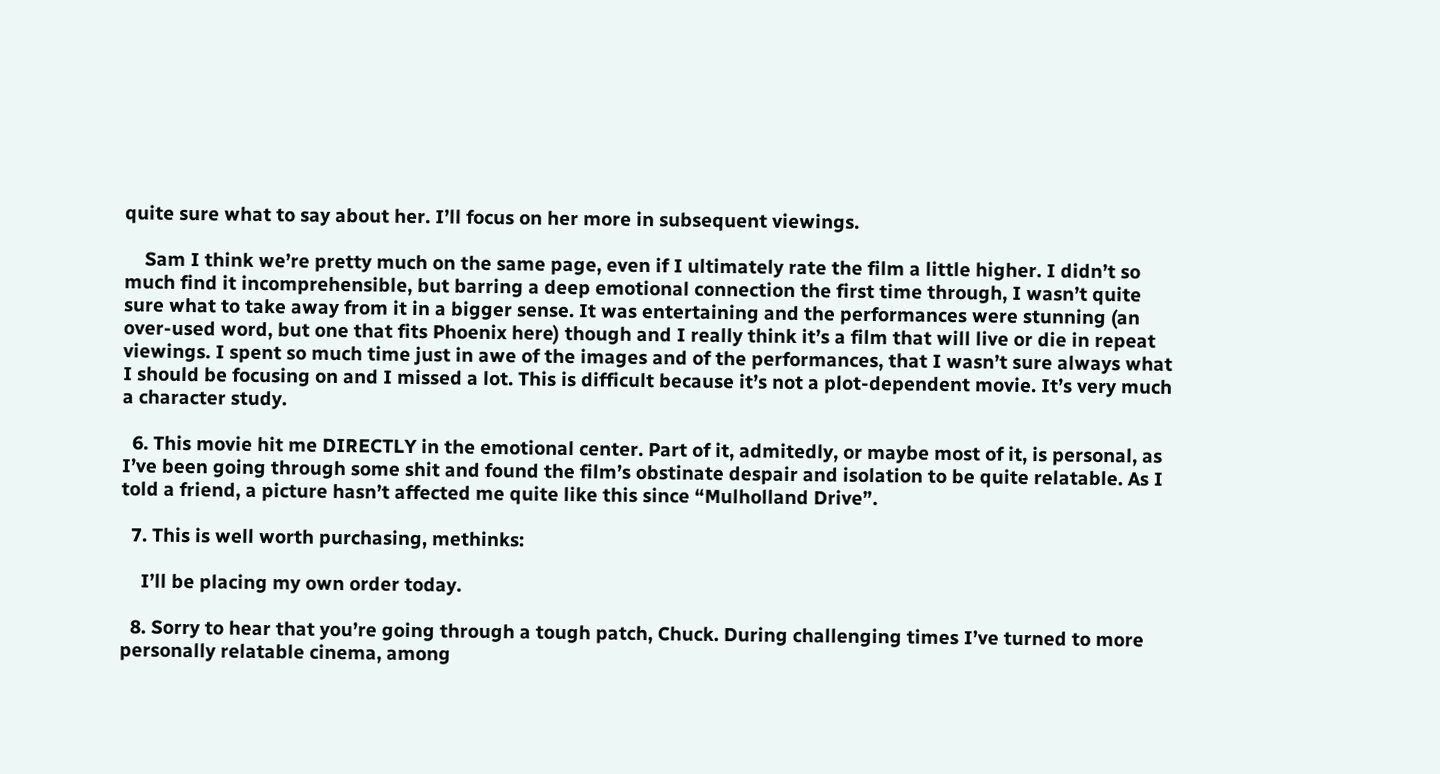quite sure what to say about her. I’ll focus on her more in subsequent viewings.

    Sam I think we’re pretty much on the same page, even if I ultimately rate the film a little higher. I didn’t so much find it incomprehensible, but barring a deep emotional connection the first time through, I wasn’t quite sure what to take away from it in a bigger sense. It was entertaining and the performances were stunning (an over-used word, but one that fits Phoenix here) though and I really think it’s a film that will live or die in repeat viewings. I spent so much time just in awe of the images and of the performances, that I wasn’t sure always what I should be focusing on and I missed a lot. This is difficult because it’s not a plot-dependent movie. It’s very much a character study.

  6. This movie hit me DIRECTLY in the emotional center. Part of it, admitedly, or maybe most of it, is personal, as I’ve been going through some shit and found the film’s obstinate despair and isolation to be quite relatable. As I told a friend, a picture hasn’t affected me quite like this since “Mulholland Drive”.

  7. This is well worth purchasing, methinks:

    I’ll be placing my own order today.

  8. Sorry to hear that you’re going through a tough patch, Chuck. During challenging times I’ve turned to more personally relatable cinema, among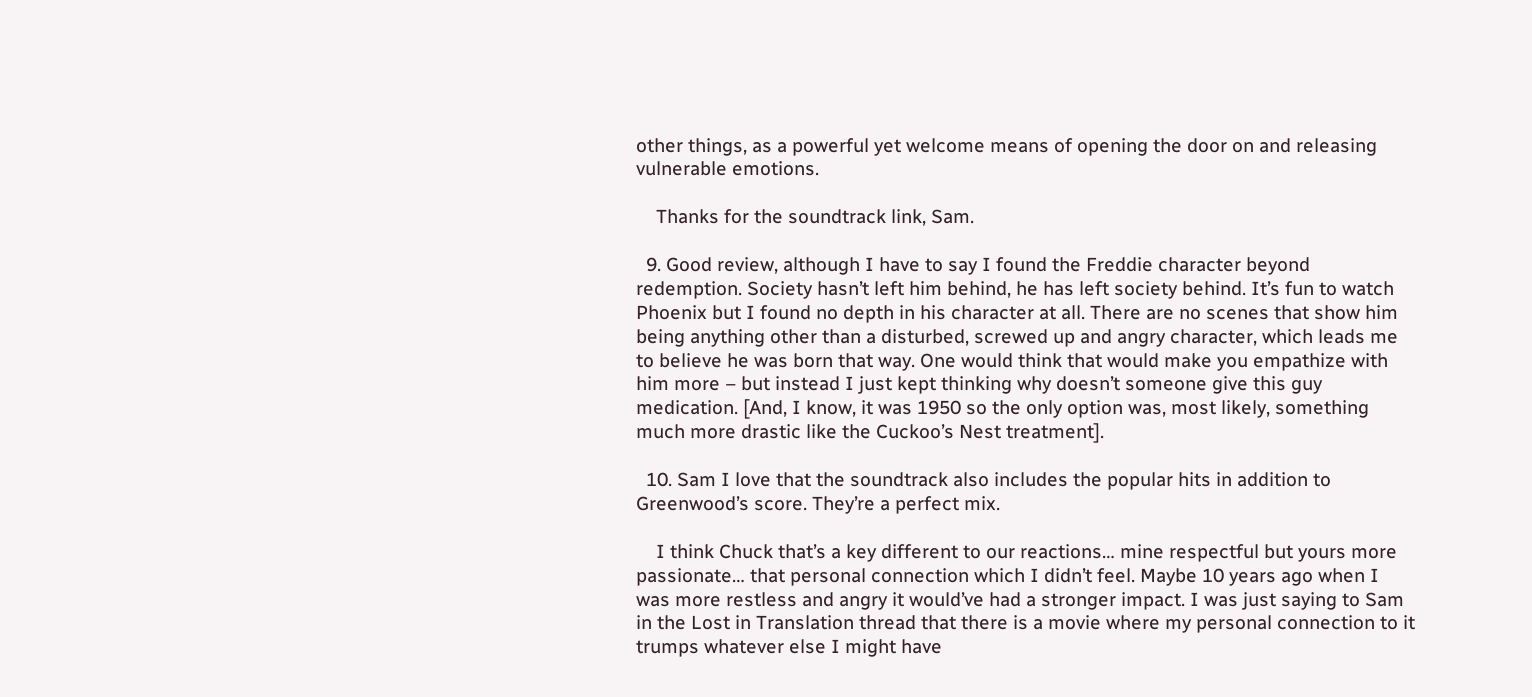other things, as a powerful yet welcome means of opening the door on and releasing vulnerable emotions.

    Thanks for the soundtrack link, Sam.

  9. Good review, although I have to say I found the Freddie character beyond redemption. Society hasn’t left him behind, he has left society behind. It’s fun to watch Phoenix but I found no depth in his character at all. There are no scenes that show him being anything other than a disturbed, screwed up and angry character, which leads me to believe he was born that way. One would think that would make you empathize with him more – but instead I just kept thinking why doesn’t someone give this guy medication. [And, I know, it was 1950 so the only option was, most likely, something much more drastic like the Cuckoo’s Nest treatment].

  10. Sam I love that the soundtrack also includes the popular hits in addition to Greenwood’s score. They’re a perfect mix.

    I think Chuck that’s a key different to our reactions… mine respectful but yours more passionate… that personal connection which I didn’t feel. Maybe 10 years ago when I was more restless and angry it would’ve had a stronger impact. I was just saying to Sam in the Lost in Translation thread that there is a movie where my personal connection to it trumps whatever else I might have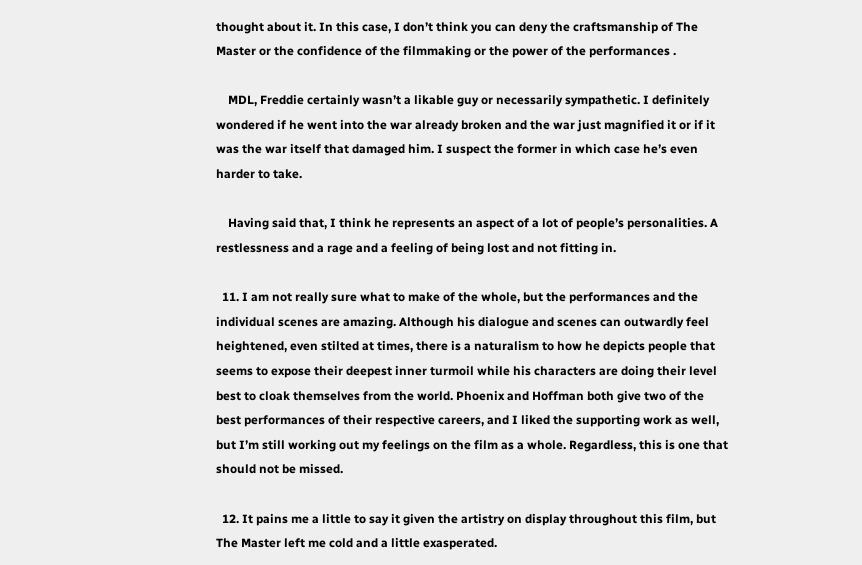thought about it. In this case, I don’t think you can deny the craftsmanship of The Master or the confidence of the filmmaking or the power of the performances .

    MDL, Freddie certainly wasn’t a likable guy or necessarily sympathetic. I definitely wondered if he went into the war already broken and the war just magnified it or if it was the war itself that damaged him. I suspect the former in which case he’s even harder to take.

    Having said that, I think he represents an aspect of a lot of people’s personalities. A restlessness and a rage and a feeling of being lost and not fitting in.

  11. I am not really sure what to make of the whole, but the performances and the individual scenes are amazing. Although his dialogue and scenes can outwardly feel heightened, even stilted at times, there is a naturalism to how he depicts people that seems to expose their deepest inner turmoil while his characters are doing their level best to cloak themselves from the world. Phoenix and Hoffman both give two of the best performances of their respective careers, and I liked the supporting work as well, but I’m still working out my feelings on the film as a whole. Regardless, this is one that should not be missed.

  12. It pains me a little to say it given the artistry on display throughout this film, but The Master left me cold and a little exasperated.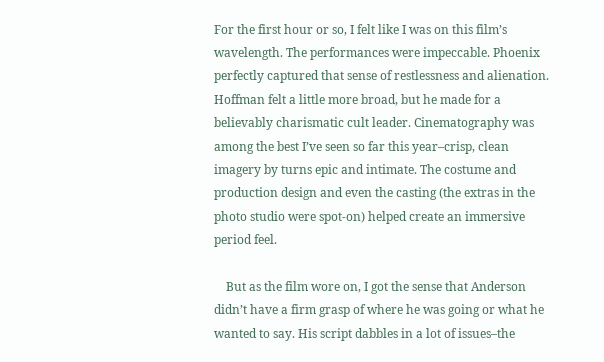For the first hour or so, I felt like I was on this film’s wavelength. The performances were impeccable. Phoenix perfectly captured that sense of restlessness and alienation. Hoffman felt a little more broad, but he made for a believably charismatic cult leader. Cinematography was among the best I’ve seen so far this year–crisp, clean imagery by turns epic and intimate. The costume and production design and even the casting (the extras in the photo studio were spot-on) helped create an immersive period feel.

    But as the film wore on, I got the sense that Anderson didn’t have a firm grasp of where he was going or what he wanted to say. His script dabbles in a lot of issues–the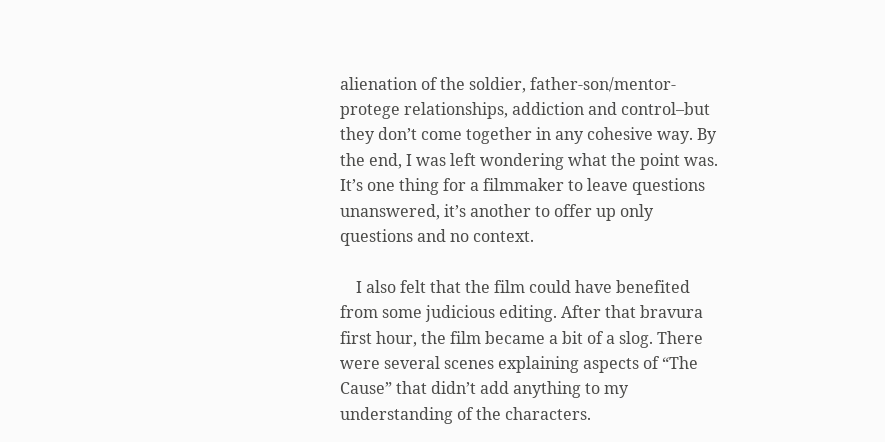alienation of the soldier, father-son/mentor-protege relationships, addiction and control–but they don’t come together in any cohesive way. By the end, I was left wondering what the point was. It’s one thing for a filmmaker to leave questions unanswered, it’s another to offer up only questions and no context.

    I also felt that the film could have benefited from some judicious editing. After that bravura first hour, the film became a bit of a slog. There were several scenes explaining aspects of “The Cause” that didn’t add anything to my understanding of the characters.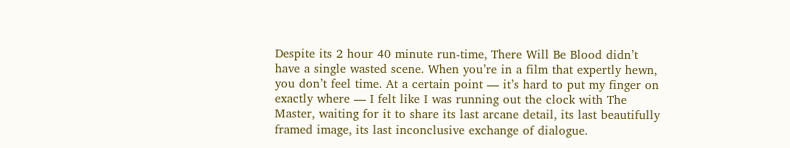Despite its 2 hour 40 minute run-time, There Will Be Blood didn’t have a single wasted scene. When you’re in a film that expertly hewn, you don’t feel time. At a certain point — it’s hard to put my finger on exactly where — I felt like I was running out the clock with The Master, waiting for it to share its last arcane detail, its last beautifully framed image, its last inconclusive exchange of dialogue.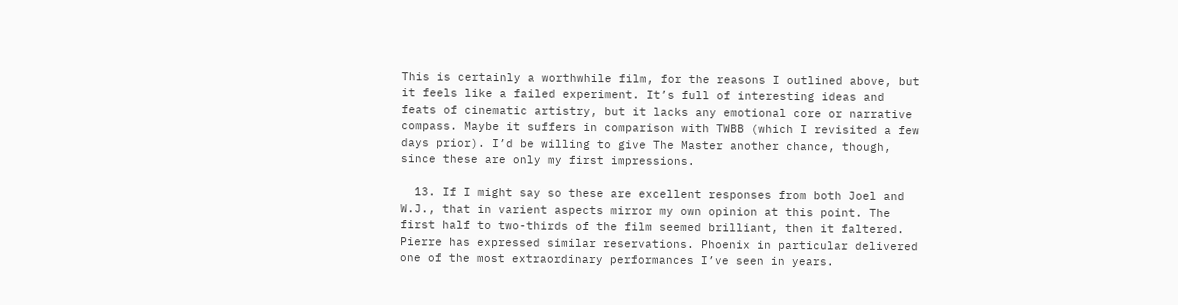This is certainly a worthwhile film, for the reasons I outlined above, but it feels like a failed experiment. It’s full of interesting ideas and feats of cinematic artistry, but it lacks any emotional core or narrative compass. Maybe it suffers in comparison with TWBB (which I revisited a few days prior). I’d be willing to give The Master another chance, though, since these are only my first impressions.

  13. If I might say so these are excellent responses from both Joel and W.J., that in varient aspects mirror my own opinion at this point. The first half to two-thirds of the film seemed brilliant, then it faltered. Pierre has expressed similar reservations. Phoenix in particular delivered one of the most extraordinary performances I’ve seen in years.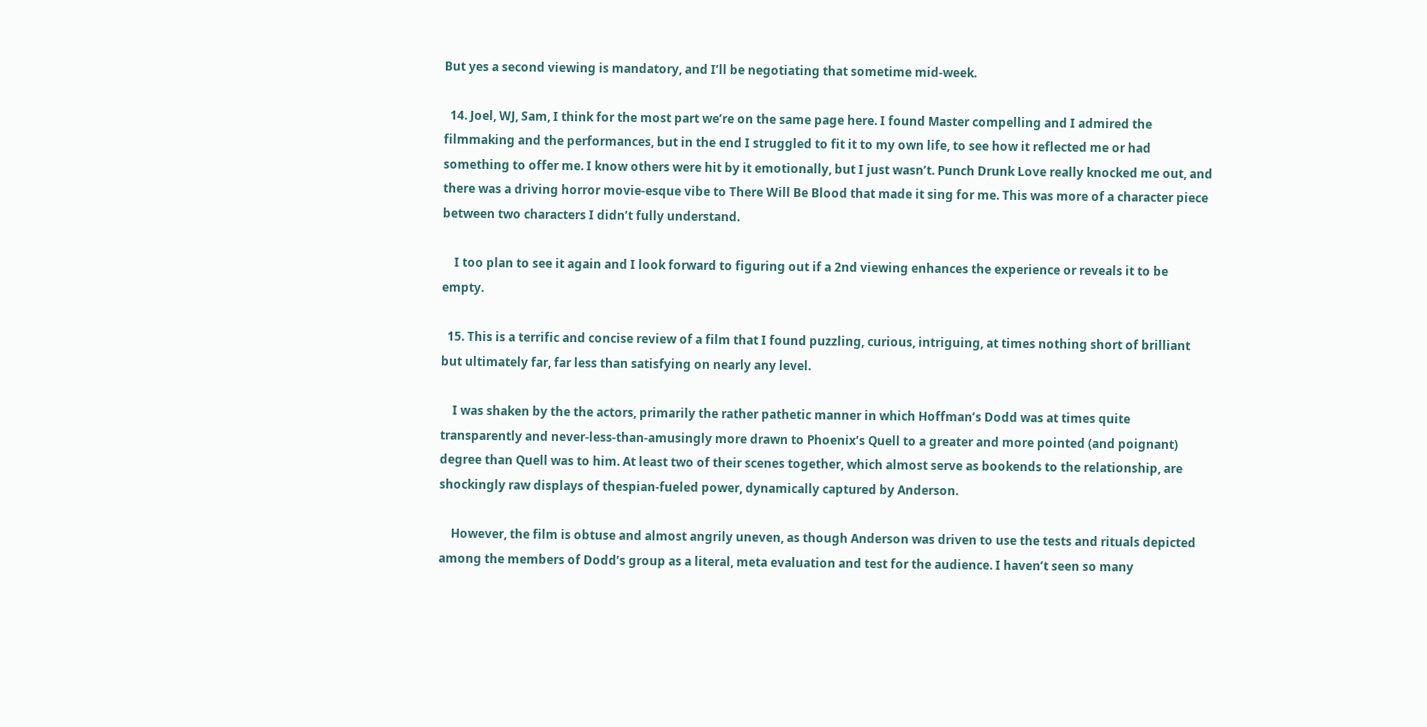But yes a second viewing is mandatory, and I’ll be negotiating that sometime mid-week.

  14. Joel, WJ, Sam, I think for the most part we’re on the same page here. I found Master compelling and I admired the filmmaking and the performances, but in the end I struggled to fit it to my own life, to see how it reflected me or had something to offer me. I know others were hit by it emotionally, but I just wasn’t. Punch Drunk Love really knocked me out, and there was a driving horror movie-esque vibe to There Will Be Blood that made it sing for me. This was more of a character piece between two characters I didn’t fully understand.

    I too plan to see it again and I look forward to figuring out if a 2nd viewing enhances the experience or reveals it to be empty.

  15. This is a terrific and concise review of a film that I found puzzling, curious, intriguing, at times nothing short of brilliant but ultimately far, far less than satisfying on nearly any level.

    I was shaken by the the actors, primarily the rather pathetic manner in which Hoffman’s Dodd was at times quite transparently and never-less-than-amusingly more drawn to Phoenix’s Quell to a greater and more pointed (and poignant) degree than Quell was to him. At least two of their scenes together, which almost serve as bookends to the relationship, are shockingly raw displays of thespian-fueled power, dynamically captured by Anderson.

    However, the film is obtuse and almost angrily uneven, as though Anderson was driven to use the tests and rituals depicted among the members of Dodd’s group as a literal, meta evaluation and test for the audience. I haven’t seen so many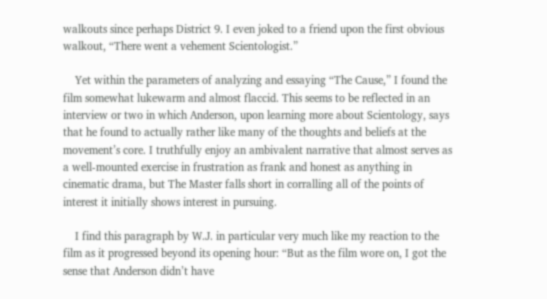walkouts since perhaps District 9. I even joked to a friend upon the first obvious walkout, “There went a vehement Scientologist.”

    Yet within the parameters of analyzing and essaying “The Cause,” I found the film somewhat lukewarm and almost flaccid. This seems to be reflected in an interview or two in which Anderson, upon learning more about Scientology, says that he found to actually rather like many of the thoughts and beliefs at the movement’s core. I truthfully enjoy an ambivalent narrative that almost serves as a well-mounted exercise in frustration as frank and honest as anything in cinematic drama, but The Master falls short in corralling all of the points of interest it initially shows interest in pursuing.

    I find this paragraph by W.J. in particular very much like my reaction to the film as it progressed beyond its opening hour: “But as the film wore on, I got the sense that Anderson didn’t have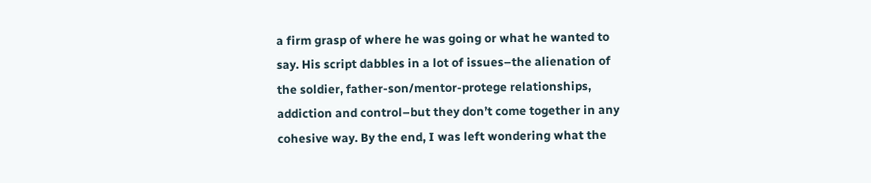a firm grasp of where he was going or what he wanted to say. His script dabbles in a lot of issues–the alienation of the soldier, father-son/mentor-protege relationships, addiction and control–but they don’t come together in any cohesive way. By the end, I was left wondering what the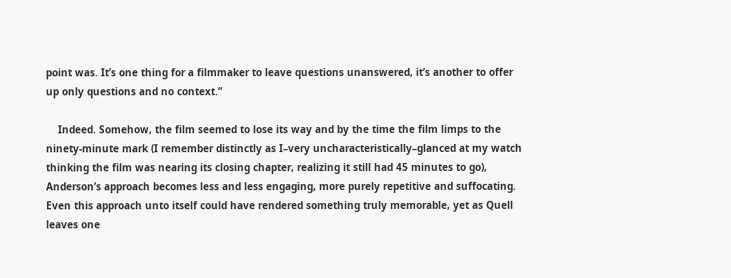point was. It’s one thing for a filmmaker to leave questions unanswered, it’s another to offer up only questions and no context.”

    Indeed. Somehow, the film seemed to lose its way and by the time the film limps to the ninety-minute mark (I remember distinctly as I–very uncharacteristically–glanced at my watch thinking the film was nearing its closing chapter, realizing it still had 45 minutes to go), Anderson’s approach becomes less and less engaging, more purely repetitive and suffocating. Even this approach unto itself could have rendered something truly memorable, yet as Quell leaves one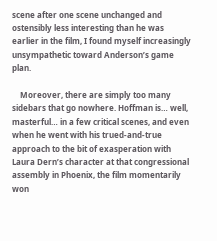scene after one scene unchanged and ostensibly less interesting than he was earlier in the film, I found myself increasingly unsympathetic toward Anderson’s game plan.

    Moreover, there are simply too many sidebars that go nowhere. Hoffman is… well, masterful… in a few critical scenes, and even when he went with his trued-and-true approach to the bit of exasperation with Laura Dern’s character at that congressional assembly in Phoenix, the film momentarily won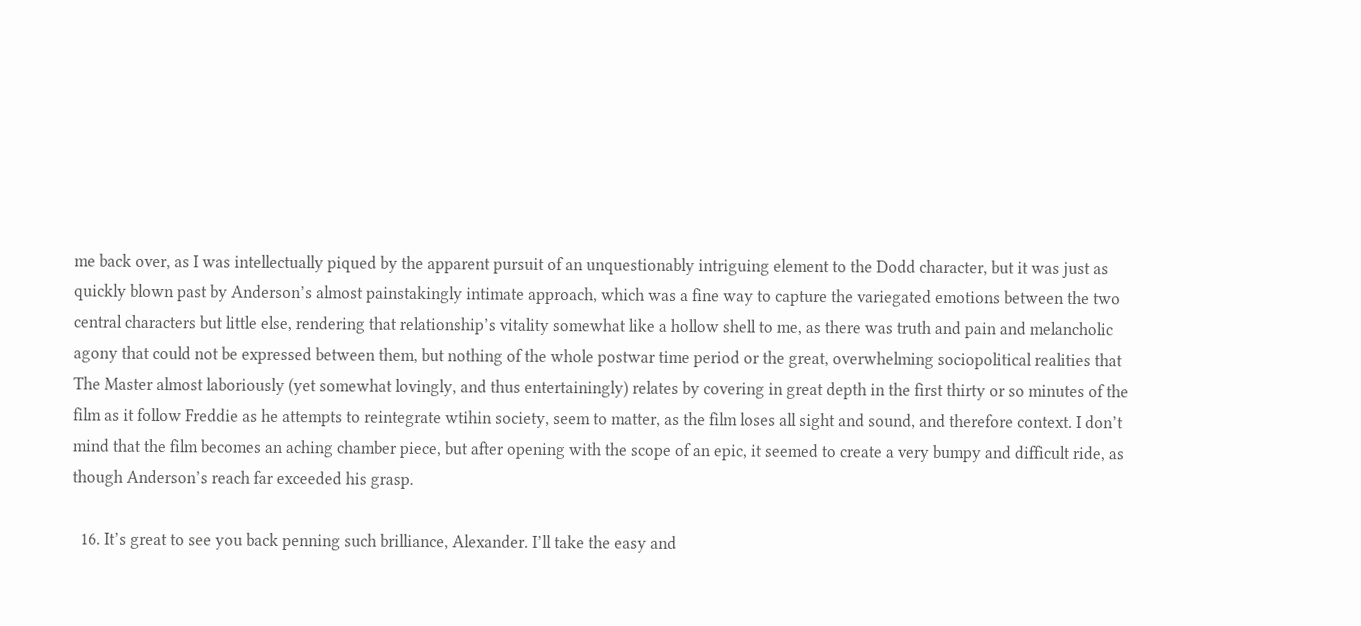me back over, as I was intellectually piqued by the apparent pursuit of an unquestionably intriguing element to the Dodd character, but it was just as quickly blown past by Anderson’s almost painstakingly intimate approach, which was a fine way to capture the variegated emotions between the two central characters but little else, rendering that relationship’s vitality somewhat like a hollow shell to me, as there was truth and pain and melancholic agony that could not be expressed between them, but nothing of the whole postwar time period or the great, overwhelming sociopolitical realities that The Master almost laboriously (yet somewhat lovingly, and thus entertainingly) relates by covering in great depth in the first thirty or so minutes of the film as it follow Freddie as he attempts to reintegrate wtihin society, seem to matter, as the film loses all sight and sound, and therefore context. I don’t mind that the film becomes an aching chamber piece, but after opening with the scope of an epic, it seemed to create a very bumpy and difficult ride, as though Anderson’s reach far exceeded his grasp.

  16. It’s great to see you back penning such brilliance, Alexander. I’ll take the easy and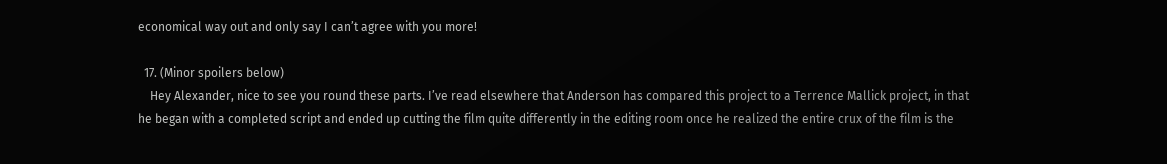economical way out and only say I can’t agree with you more!

  17. (Minor spoilers below)
    Hey Alexander, nice to see you round these parts. I’ve read elsewhere that Anderson has compared this project to a Terrence Mallick project, in that he began with a completed script and ended up cutting the film quite differently in the editing room once he realized the entire crux of the film is the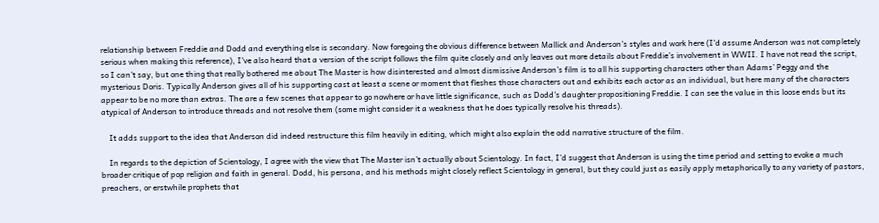relationship between Freddie and Dodd and everything else is secondary. Now foregoing the obvious difference between Mallick and Anderson’s styles and work here (I’d assume Anderson was not completely serious when making this reference), I’ve also heard that a version of the script follows the film quite closely and only leaves out more details about Freddie’s involvement in WWII. I have not read the script, so I can’t say, but one thing that really bothered me about The Master is how disinterested and almost dismissive Anderson’s film is to all his supporting characters other than Adams’ Peggy and the mysterious Doris. Typically Anderson gives all of his supporting cast at least a scene or moment that fleshes those characters out and exhibits each actor as an individual, but here many of the characters appear to be no more than extras. The are a few scenes that appear to go nowhere or have little significance, such as Dodd’s daughter propositioning Freddie. I can see the value in this loose ends but its atypical of Anderson to introduce threads and not resolve them (some might consider it a weakness that he does typically resolve his threads).

    It adds support to the idea that Anderson did indeed restructure this film heavily in editing, which might also explain the odd narrative structure of the film.

    In regards to the depiction of Scientology, I agree with the view that The Master isn’t actually about Scientology. In fact, I’d suggest that Anderson is using the time period and setting to evoke a much broader critique of pop religion and faith in general. Dodd, his persona, and his methods might closely reflect Scientology in general, but they could just as easily apply metaphorically to any variety of pastors, preachers, or erstwhile prophets that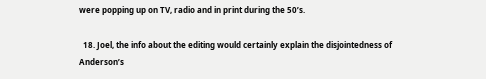were popping up on TV, radio and in print during the 50’s.

  18. Joel, the info about the editing would certainly explain the disjointedness of Anderson’s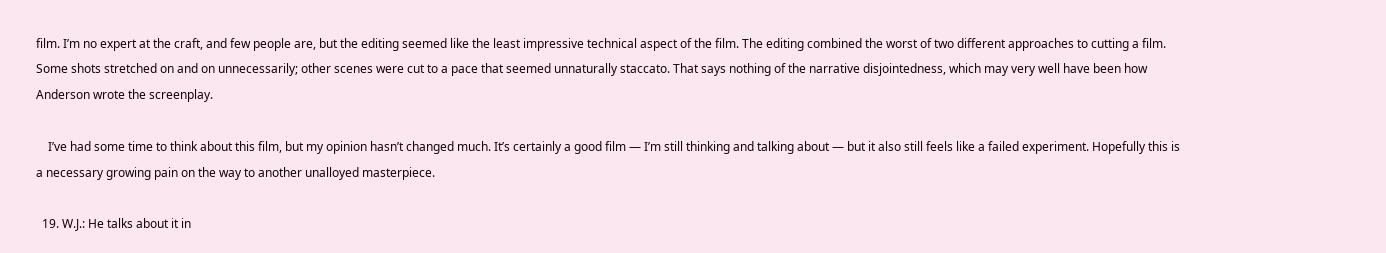film. I’m no expert at the craft, and few people are, but the editing seemed like the least impressive technical aspect of the film. The editing combined the worst of two different approaches to cutting a film. Some shots stretched on and on unnecessarily; other scenes were cut to a pace that seemed unnaturally staccato. That says nothing of the narrative disjointedness, which may very well have been how Anderson wrote the screenplay.

    I’ve had some time to think about this film, but my opinion hasn’t changed much. It’s certainly a good film — I’m still thinking and talking about — but it also still feels like a failed experiment. Hopefully this is a necessary growing pain on the way to another unalloyed masterpiece.

  19. W.J.: He talks about it in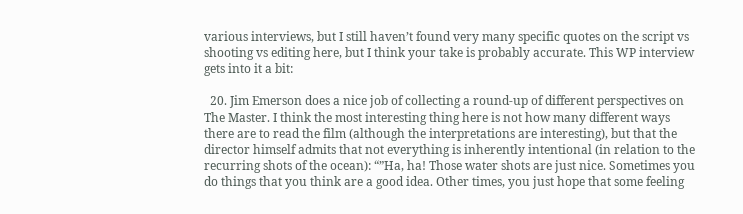various interviews, but I still haven’t found very many specific quotes on the script vs shooting vs editing here, but I think your take is probably accurate. This WP interview gets into it a bit:

  20. Jim Emerson does a nice job of collecting a round-up of different perspectives on The Master. I think the most interesting thing here is not how many different ways there are to read the film (although the interpretations are interesting), but that the director himself admits that not everything is inherently intentional (in relation to the recurring shots of the ocean): “”Ha, ha! Those water shots are just nice. Sometimes you do things that you think are a good idea. Other times, you just hope that some feeling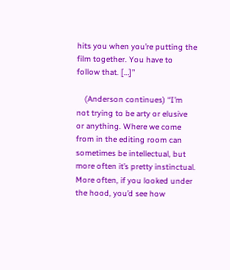hits you when you’re putting the film together. You have to follow that. […]”

    (Anderson continues) “I’m not trying to be arty or elusive or anything. Where we come from in the editing room can sometimes be intellectual, but more often it’s pretty instinctual. More often, if you looked under the hood, you’d see how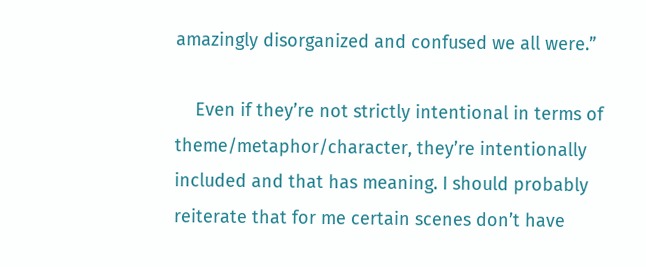amazingly disorganized and confused we all were.”

    Even if they’re not strictly intentional in terms of theme/metaphor/character, they’re intentionally included and that has meaning. I should probably reiterate that for me certain scenes don’t have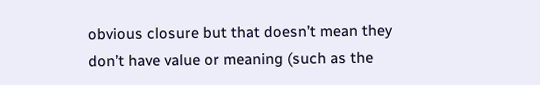obvious closure but that doesn’t mean they don’t have value or meaning (such as the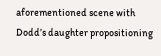aforementioned scene with Dodd’s daughter propositioning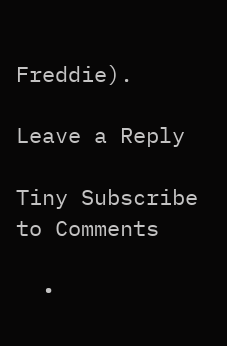Freddie).

Leave a Reply

Tiny Subscribe to Comments

  •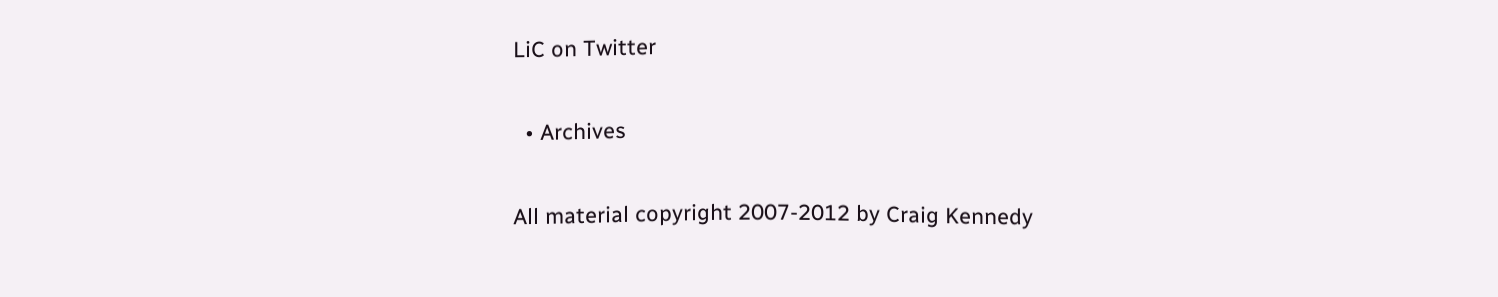LiC on Twitter

  • Archives

All material copyright 2007-2012 by Craig Kennedy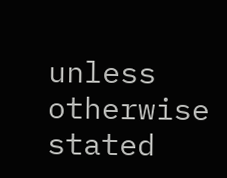unless otherwise stated